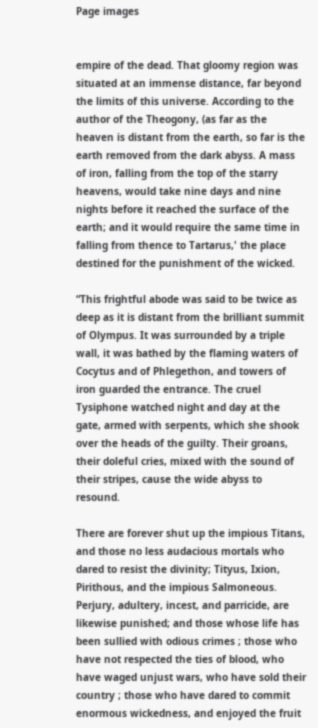Page images


empire of the dead. That gloomy region was situated at an immense distance, far beyond the limits of this universe. According to the author of the Theogony, (as far as the heaven is distant from the earth, so far is the earth removed from the dark abyss. A mass of iron, falling from the top of the starry heavens, would take nine days and nine nights before it reached the surface of the earth; and it would require the same time in falling from thence to Tartarus,' the place destined for the punishment of the wicked.

“This frightful abode was said to be twice as deep as it is distant from the brilliant summit of Olympus. It was surrounded by a triple wall, it was bathed by the flaming waters of Cocytus and of Phlegethon, and towers of iron guarded the entrance. The cruel Tysiphone watched night and day at the gate, armed with serpents, which she shook over the heads of the guilty. Their groans, their doleful cries, mixed with the sound of their stripes, cause the wide abyss to resound.

There are forever shut up the impious Titans, and those no less audacious mortals who dared to resist the divinity; Tityus, Ixion, Pirithous, and the impious Salmoneous. Perjury, adultery, incest, and parricide, are likewise punished; and those whose life has been sullied with odious crimes ; those who have not respected the ties of blood, who have waged unjust wars, who have sold their country ; those who have dared to commit enormous wickedness, and enjoyed the fruit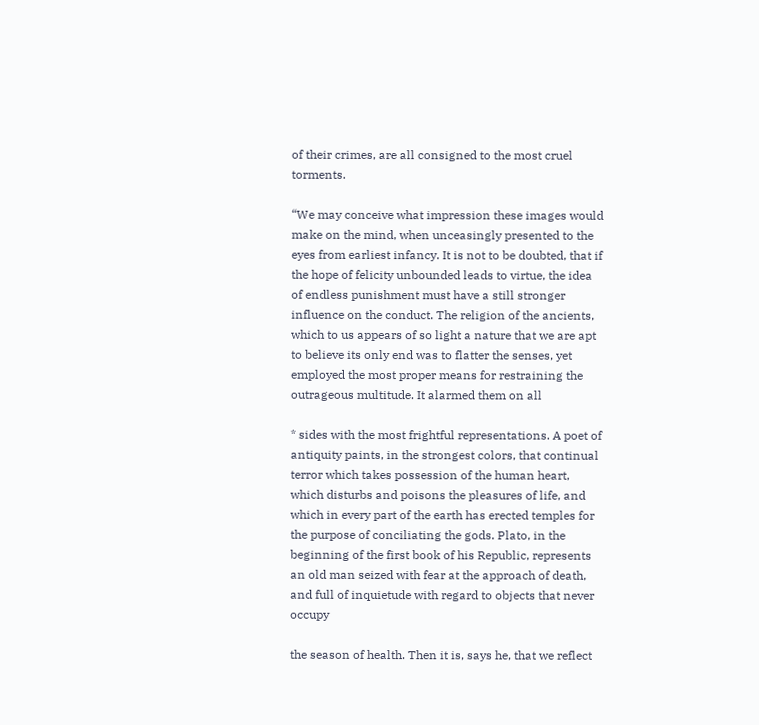of their crimes, are all consigned to the most cruel torments.

“We may conceive what impression these images would make on the mind, when unceasingly presented to the eyes from earliest infancy. It is not to be doubted, that if the hope of felicity unbounded leads to virtue, the idea of endless punishment must have a still stronger influence on the conduct. The religion of the ancients, which to us appears of so light a nature that we are apt to believe its only end was to flatter the senses, yet employed the most proper means for restraining the outrageous multitude. It alarmed them on all

* sides with the most frightful representations. A poet of antiquity paints, in the strongest colors, that continual terror which takes possession of the human heart, which disturbs and poisons the pleasures of life, and which in every part of the earth has erected temples for the purpose of conciliating the gods. Plato, in the beginning of the first book of his Republic, represents an old man seized with fear at the approach of death, and full of inquietude with regard to objects that never occupy

the season of health. Then it is, says he, that we reflect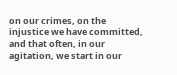on our crimes, on the injustice we have committed, and that often, in our agitation, we start in our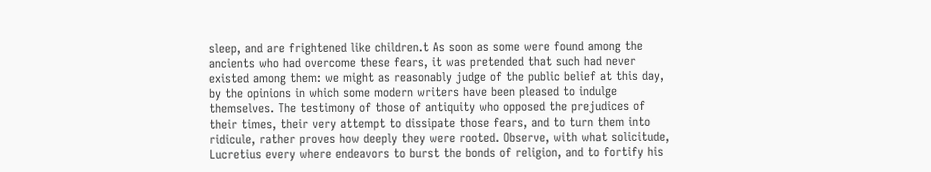sleep, and are frightened like children.t As soon as some were found among the ancients who had overcome these fears, it was pretended that such had never existed among them: we might as reasonably judge of the public belief at this day, by the opinions in which some modern writers have been pleased to indulge themselves. The testimony of those of antiquity who opposed the prejudices of their times, their very attempt to dissipate those fears, and to turn them into ridicule, rather proves how deeply they were rooted. Observe, with what solicitude, Lucretius every where endeavors to burst the bonds of religion, and to fortify his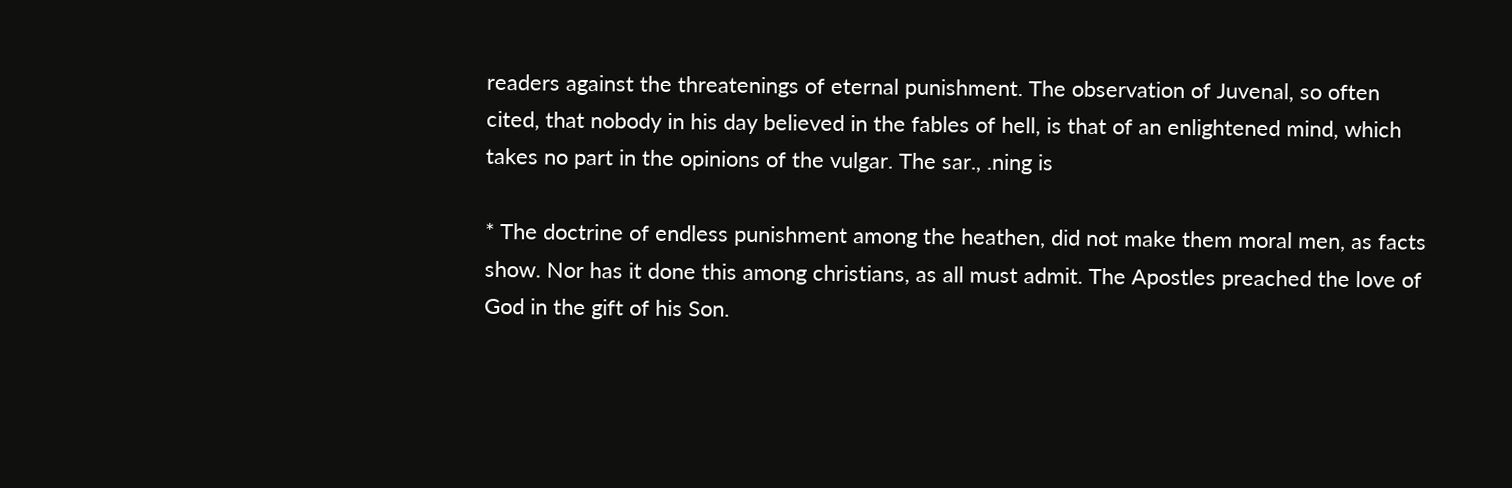readers against the threatenings of eternal punishment. The observation of Juvenal, so often cited, that nobody in his day believed in the fables of hell, is that of an enlightened mind, which takes no part in the opinions of the vulgar. The sar., .ning is

* The doctrine of endless punishment among the heathen, did not make them moral men, as facts show. Nor has it done this among christians, as all must admit. The Apostles preached the love of God in the gift of his Son.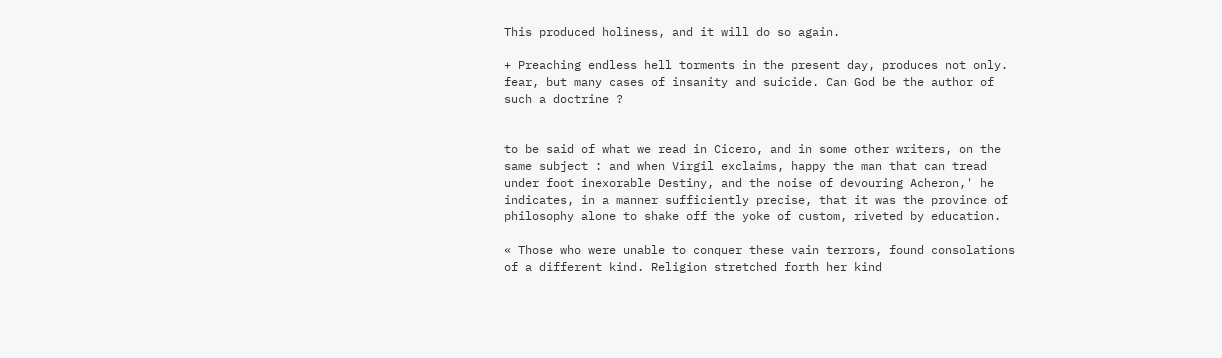This produced holiness, and it will do so again.

+ Preaching endless hell torments in the present day, produces not only. fear, but many cases of insanity and suicide. Can God be the author of such a doctrine ?


to be said of what we read in Cicero, and in some other writers, on the same subject : and when Virgil exclaims, happy the man that can tread under foot inexorable Destiny, and the noise of devouring Acheron,' he indicates, in a manner sufficiently precise, that it was the province of philosophy alone to shake off the yoke of custom, riveted by education.

« Those who were unable to conquer these vain terrors, found consolations of a different kind. Religion stretched forth her kind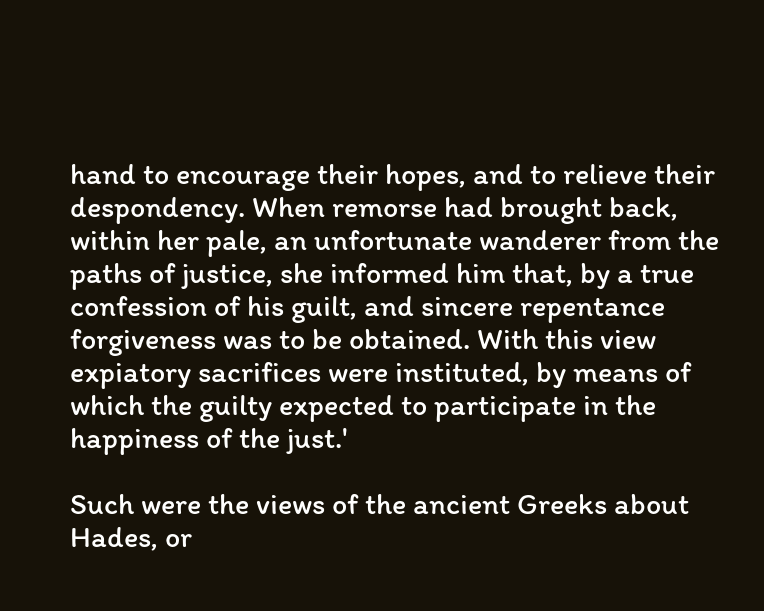hand to encourage their hopes, and to relieve their despondency. When remorse had brought back, within her pale, an unfortunate wanderer from the paths of justice, she informed him that, by a true confession of his guilt, and sincere repentance forgiveness was to be obtained. With this view expiatory sacrifices were instituted, by means of which the guilty expected to participate in the happiness of the just.'

Such were the views of the ancient Greeks about Hades, or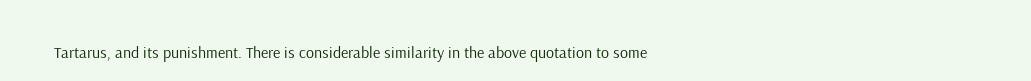Tartarus, and its punishment. There is considerable similarity in the above quotation to some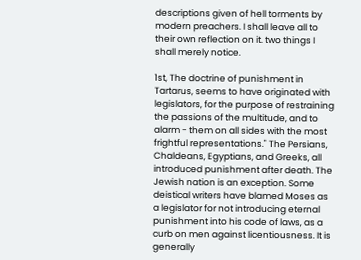descriptions given of hell torments by modern preachers. I shall leave all to their own reflection on it. two things I shall merely notice.

1st, The doctrine of punishment in Tartarus, seems to have originated with legislators, for the purpose of restraining the passions of the multitude, and to alarm - them on all sides with the most frightful representations." The Persians, Chaldeans, Egyptians, and Greeks, all introduced punishment after death. The Jewish nation is an exception. Some deistical writers have blamed Moses as a legislator for not introducing eternal punishment into his code of laws, as a curb on men against licentiousness. It is generally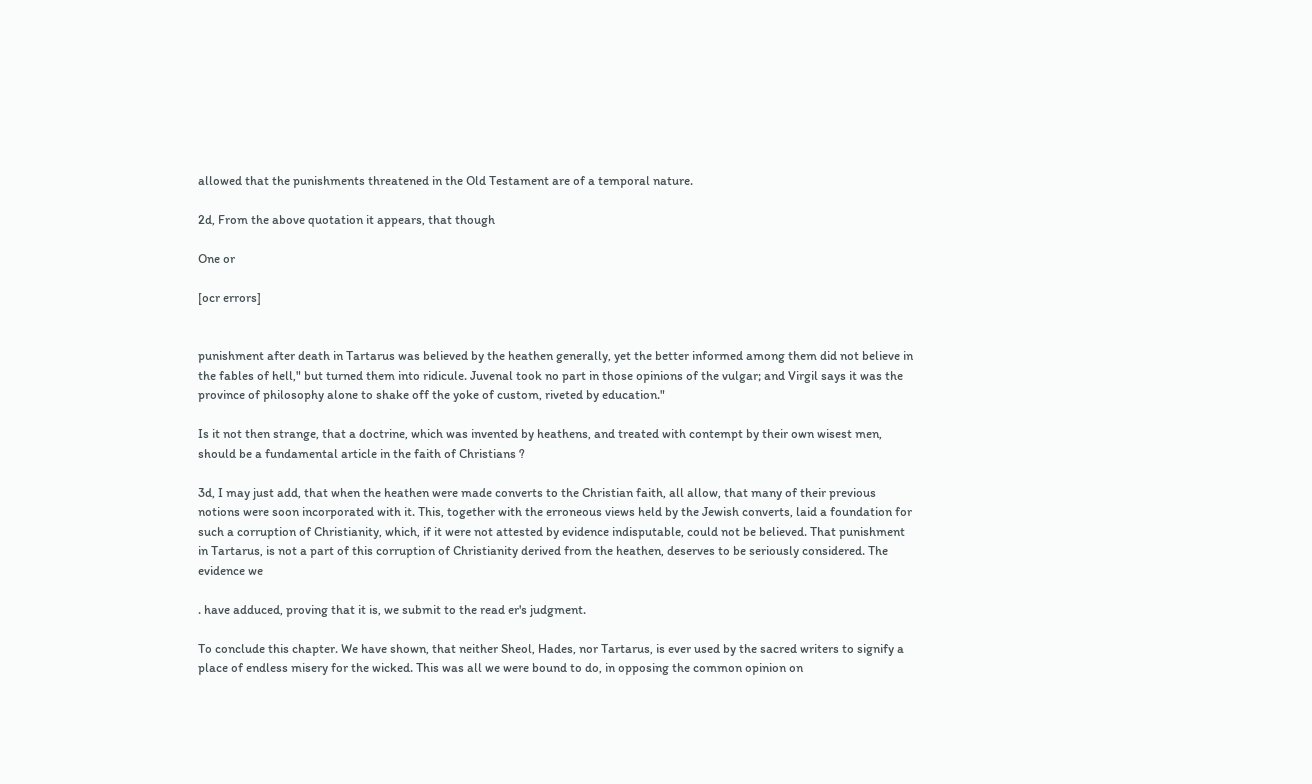allowed that the punishments threatened in the Old Testament are of a temporal nature.

2d, From the above quotation it appears, that though

One or

[ocr errors]


punishment after death in Tartarus was believed by the heathen generally, yet the better informed among them did not believe in the fables of hell," but turned them into ridicule. Juvenal took no part in those opinions of the vulgar; and Virgil says it was the province of philosophy alone to shake off the yoke of custom, riveted by education."

Is it not then strange, that a doctrine, which was invented by heathens, and treated with contempt by their own wisest men, should be a fundamental article in the faith of Christians ?

3d, I may just add, that when the heathen were made converts to the Christian faith, all allow, that many of their previous notions were soon incorporated with it. This, together with the erroneous views held by the Jewish converts, laid a foundation for such a corruption of Christianity, which, if it were not attested by evidence indisputable, could not be believed. That punishment in Tartarus, is not a part of this corruption of Christianity derived from the heathen, deserves to be seriously considered. The evidence we

. have adduced, proving that it is, we submit to the read er's judgment.

To conclude this chapter. We have shown, that neither Sheol, Hades, nor Tartarus, is ever used by the sacred writers to signify a place of endless misery for the wicked. This was all we were bound to do, in opposing the common opinion on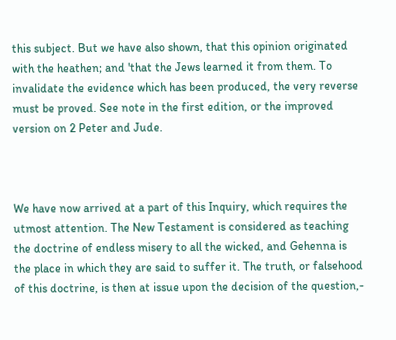this subject. But we have also shown, that this opinion originated with the heathen; and 'that the Jews learned it from them. To invalidate the evidence which has been produced, the very reverse must be proved. See note in the first edition, or the improved version on 2 Peter and Jude.



We have now arrived at a part of this Inquiry, which requires the utmost attention. The New Testament is considered as teaching the doctrine of endless misery to all the wicked, and Gehenna is the place in which they are said to suffer it. The truth, or falsehood of this doctrine, is then at issue upon the decision of the question,-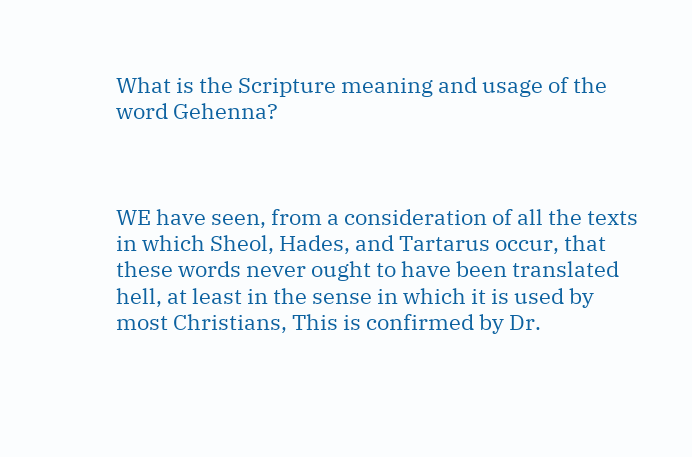What is the Scripture meaning and usage of the word Gehenna?



WE have seen, from a consideration of all the texts in which Sheol, Hades, and Tartarus occur, that these words never ought to have been translated hell, at least in the sense in which it is used by most Christians, This is confirmed by Dr.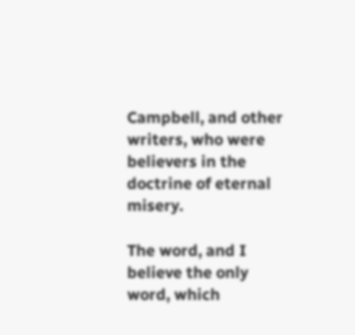Campbell, and other writers, who were believers in the doctrine of eternal misery.

The word, and I believe the only word, which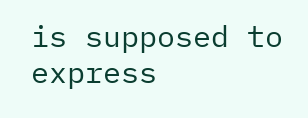is supposed to express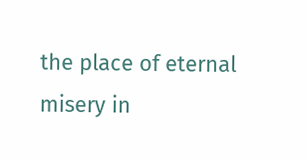the place of eternal misery in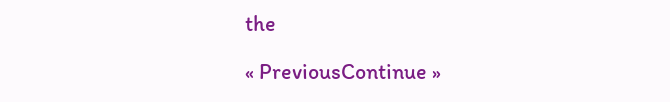the

« PreviousContinue »